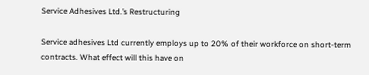Service Adhesives Ltd.’s Restructuring

Service adhesives Ltd currently employs up to 20% of their workforce on short-term contracts. What effect will this have on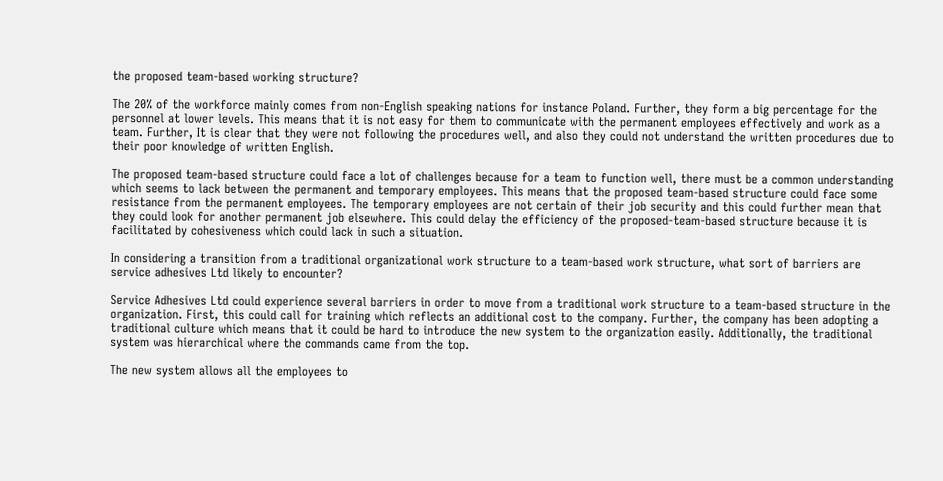the proposed team-based working structure?

The 20% of the workforce mainly comes from non-English speaking nations for instance Poland. Further, they form a big percentage for the personnel at lower levels. This means that it is not easy for them to communicate with the permanent employees effectively and work as a team. Further, It is clear that they were not following the procedures well, and also they could not understand the written procedures due to their poor knowledge of written English.

The proposed team-based structure could face a lot of challenges because for a team to function well, there must be a common understanding which seems to lack between the permanent and temporary employees. This means that the proposed team-based structure could face some resistance from the permanent employees. The temporary employees are not certain of their job security and this could further mean that they could look for another permanent job elsewhere. This could delay the efficiency of the proposed-team-based structure because it is facilitated by cohesiveness which could lack in such a situation.

In considering a transition from a traditional organizational work structure to a team-based work structure, what sort of barriers are service adhesives Ltd likely to encounter?

Service Adhesives Ltd could experience several barriers in order to move from a traditional work structure to a team-based structure in the organization. First, this could call for training which reflects an additional cost to the company. Further, the company has been adopting a traditional culture which means that it could be hard to introduce the new system to the organization easily. Additionally, the traditional system was hierarchical where the commands came from the top.

The new system allows all the employees to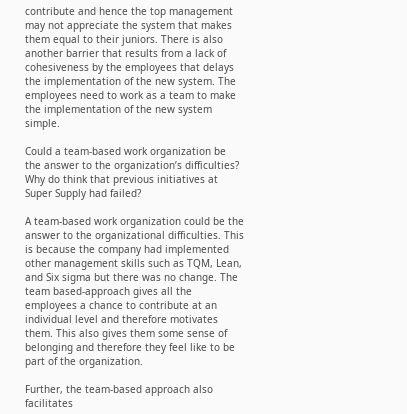contribute and hence the top management may not appreciate the system that makes them equal to their juniors. There is also another barrier that results from a lack of cohesiveness by the employees that delays the implementation of the new system. The employees need to work as a team to make the implementation of the new system simple.

Could a team-based work organization be the answer to the organization’s difficulties? Why do think that previous initiatives at Super Supply had failed?

A team-based work organization could be the answer to the organizational difficulties. This is because the company had implemented other management skills such as TQM, Lean, and Six sigma but there was no change. The team based-approach gives all the employees a chance to contribute at an individual level and therefore motivates them. This also gives them some sense of belonging and therefore they feel like to be part of the organization.

Further, the team-based approach also facilitates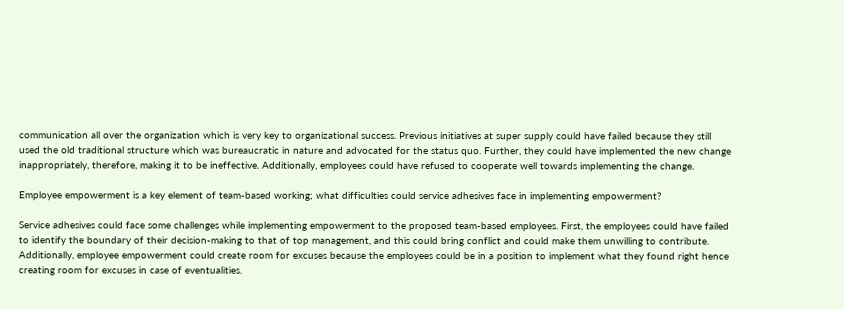communication all over the organization which is very key to organizational success. Previous initiatives at super supply could have failed because they still used the old traditional structure which was bureaucratic in nature and advocated for the status quo. Further, they could have implemented the new change inappropriately, therefore, making it to be ineffective. Additionally, employees could have refused to cooperate well towards implementing the change.

Employee empowerment is a key element of team-based working; what difficulties could service adhesives face in implementing empowerment?

Service adhesives could face some challenges while implementing empowerment to the proposed team-based employees. First, the employees could have failed to identify the boundary of their decision-making to that of top management, and this could bring conflict and could make them unwilling to contribute. Additionally, employee empowerment could create room for excuses because the employees could be in a position to implement what they found right hence creating room for excuses in case of eventualities.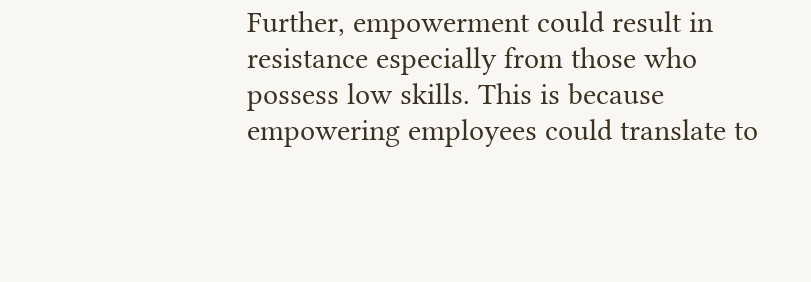Further, empowerment could result in resistance especially from those who possess low skills. This is because empowering employees could translate to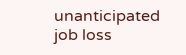unanticipated job loss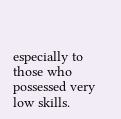especially to those who possessed very low skills.